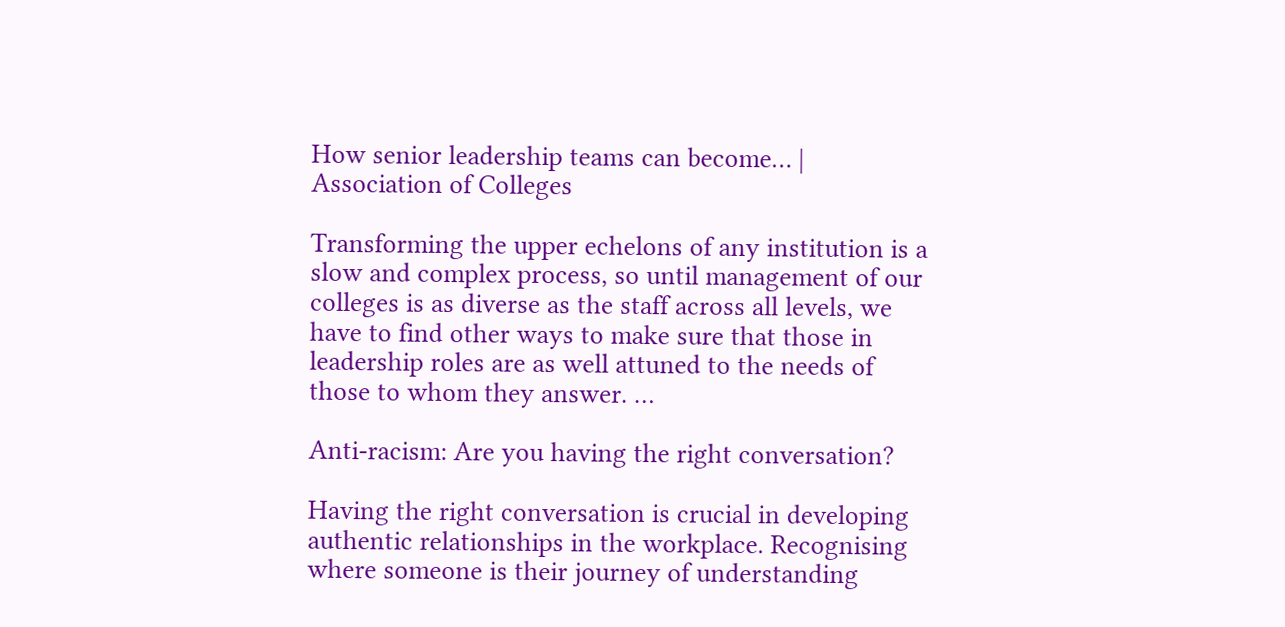How senior leadership teams can become… | Association of Colleges

Transforming the upper echelons of any institution is a slow and complex process, so until management of our colleges is as diverse as the staff across all levels, we have to find other ways to make sure that those in leadership roles are as well attuned to the needs of those to whom they answer. …

Anti-racism: Are you having the right conversation?

Having the right conversation is crucial in developing authentic relationships in the workplace. Recognising where someone is their journey of understanding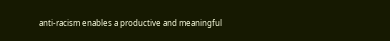anti-racism enables a productive and meaningful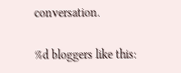conversation.

%d bloggers like this: